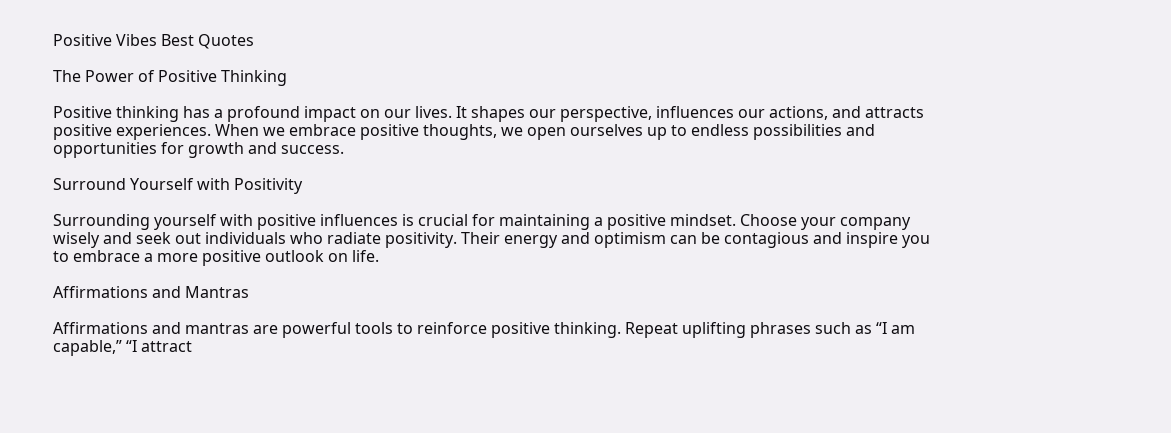Positive Vibes Best Quotes

The Power of Positive Thinking

Positive thinking has a profound impact on our lives. It shapes our perspective, influences our actions, and attracts positive experiences. When we embrace positive thoughts, we open ourselves up to endless possibilities and opportunities for growth and success.

Surround Yourself with Positivity

Surrounding yourself with positive influences is crucial for maintaining a positive mindset. Choose your company wisely and seek out individuals who radiate positivity. Their energy and optimism can be contagious and inspire you to embrace a more positive outlook on life.

Affirmations and Mantras

Affirmations and mantras are powerful tools to reinforce positive thinking. Repeat uplifting phrases such as “I am capable,” “I attract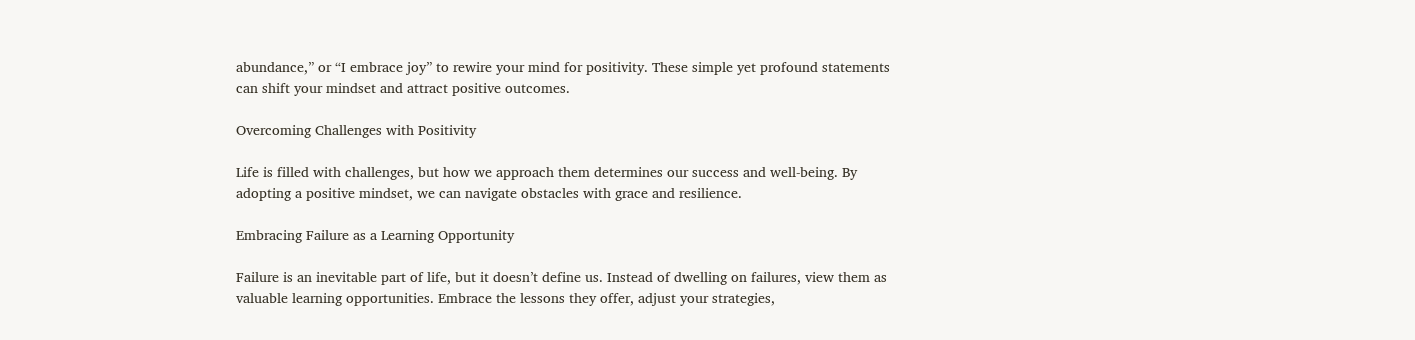abundance,” or “I embrace joy” to rewire your mind for positivity. These simple yet profound statements can shift your mindset and attract positive outcomes.

Overcoming Challenges with Positivity

Life is filled with challenges, but how we approach them determines our success and well-being. By adopting a positive mindset, we can navigate obstacles with grace and resilience.

Embracing Failure as a Learning Opportunity

Failure is an inevitable part of life, but it doesn’t define us. Instead of dwelling on failures, view them as valuable learning opportunities. Embrace the lessons they offer, adjust your strategies,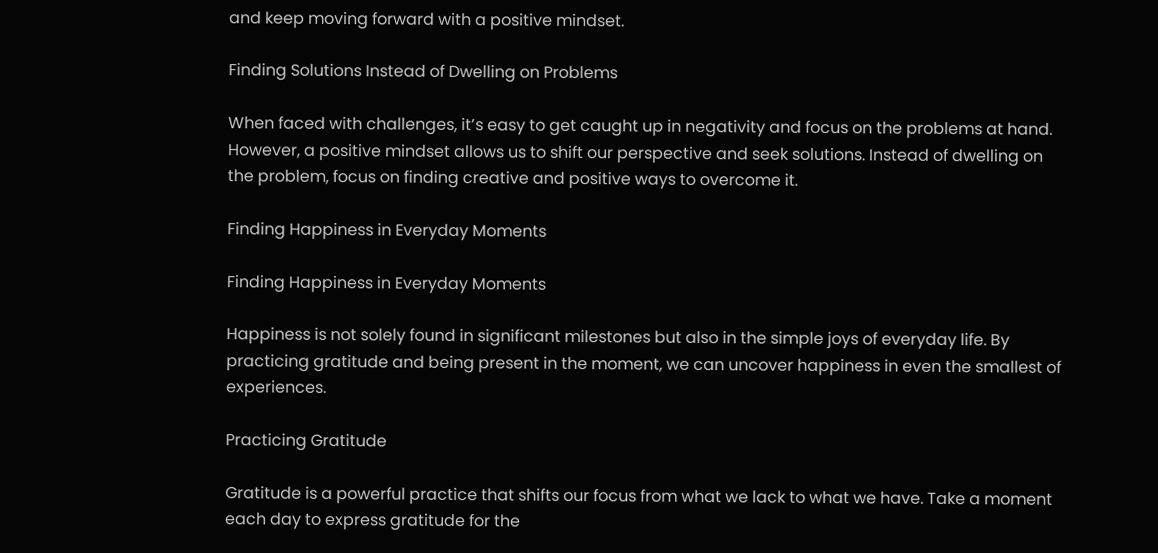and keep moving forward with a positive mindset.

Finding Solutions Instead of Dwelling on Problems

When faced with challenges, it’s easy to get caught up in negativity and focus on the problems at hand. However, a positive mindset allows us to shift our perspective and seek solutions. Instead of dwelling on the problem, focus on finding creative and positive ways to overcome it.

Finding Happiness in Everyday Moments

Finding Happiness in Everyday Moments

Happiness is not solely found in significant milestones but also in the simple joys of everyday life. By practicing gratitude and being present in the moment, we can uncover happiness in even the smallest of experiences.

Practicing Gratitude

Gratitude is a powerful practice that shifts our focus from what we lack to what we have. Take a moment each day to express gratitude for the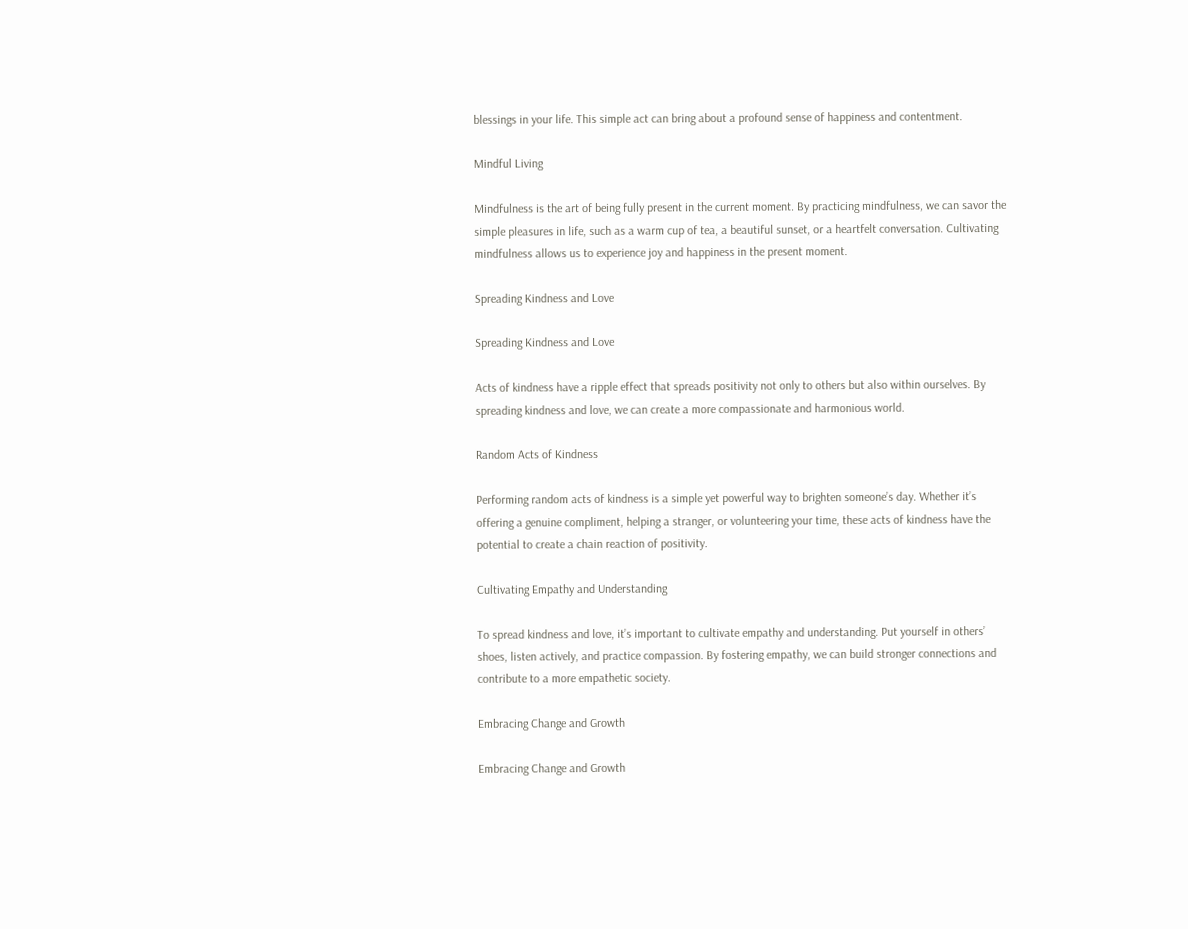blessings in your life. This simple act can bring about a profound sense of happiness and contentment.

Mindful Living

Mindfulness is the art of being fully present in the current moment. By practicing mindfulness, we can savor the simple pleasures in life, such as a warm cup of tea, a beautiful sunset, or a heartfelt conversation. Cultivating mindfulness allows us to experience joy and happiness in the present moment.

Spreading Kindness and Love

Spreading Kindness and Love

Acts of kindness have a ripple effect that spreads positivity not only to others but also within ourselves. By spreading kindness and love, we can create a more compassionate and harmonious world.

Random Acts of Kindness

Performing random acts of kindness is a simple yet powerful way to brighten someone’s day. Whether it’s offering a genuine compliment, helping a stranger, or volunteering your time, these acts of kindness have the potential to create a chain reaction of positivity.

Cultivating Empathy and Understanding

To spread kindness and love, it’s important to cultivate empathy and understanding. Put yourself in others’ shoes, listen actively, and practice compassion. By fostering empathy, we can build stronger connections and contribute to a more empathetic society.

Embracing Change and Growth

Embracing Change and Growth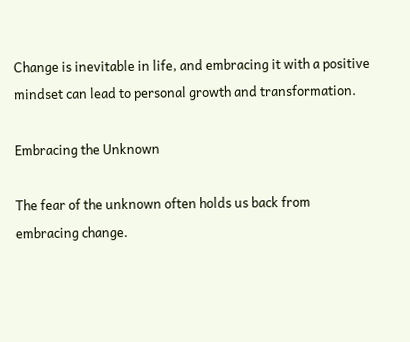Change is inevitable in life, and embracing it with a positive mindset can lead to personal growth and transformation.

Embracing the Unknown

The fear of the unknown often holds us back from embracing change.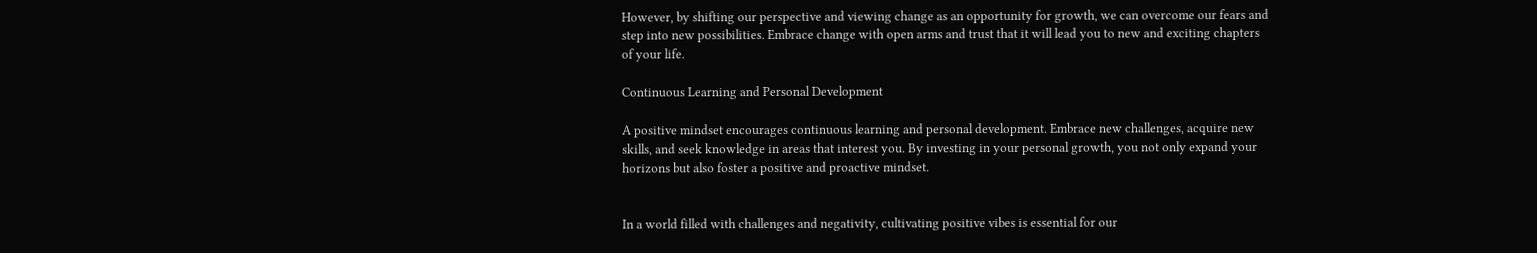However, by shifting our perspective and viewing change as an opportunity for growth, we can overcome our fears and step into new possibilities. Embrace change with open arms and trust that it will lead you to new and exciting chapters of your life.

Continuous Learning and Personal Development

A positive mindset encourages continuous learning and personal development. Embrace new challenges, acquire new skills, and seek knowledge in areas that interest you. By investing in your personal growth, you not only expand your horizons but also foster a positive and proactive mindset.


In a world filled with challenges and negativity, cultivating positive vibes is essential for our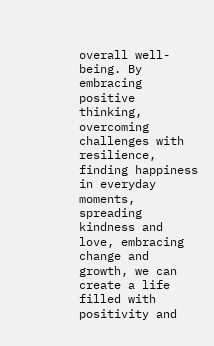overall well-being. By embracing positive thinking, overcoming challenges with resilience, finding happiness in everyday moments, spreading kindness and love, embracing change and growth, we can create a life filled with positivity and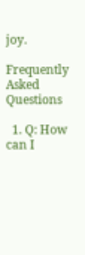joy.

Frequently Asked Questions

  1. Q: How can I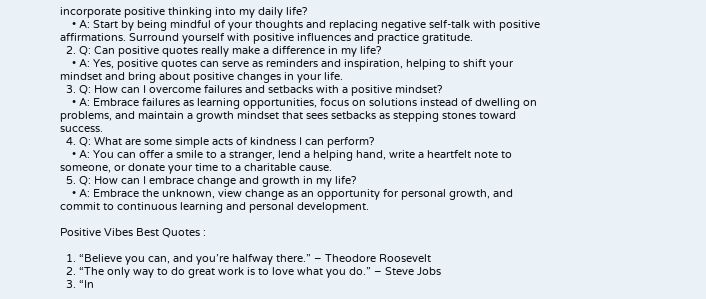incorporate positive thinking into my daily life?
    • A: Start by being mindful of your thoughts and replacing negative self-talk with positive affirmations. Surround yourself with positive influences and practice gratitude.
  2. Q: Can positive quotes really make a difference in my life?
    • A: Yes, positive quotes can serve as reminders and inspiration, helping to shift your mindset and bring about positive changes in your life.
  3. Q: How can I overcome failures and setbacks with a positive mindset?
    • A: Embrace failures as learning opportunities, focus on solutions instead of dwelling on problems, and maintain a growth mindset that sees setbacks as stepping stones toward success.
  4. Q: What are some simple acts of kindness I can perform?
    • A: You can offer a smile to a stranger, lend a helping hand, write a heartfelt note to someone, or donate your time to a charitable cause.
  5. Q: How can I embrace change and growth in my life?
    • A: Embrace the unknown, view change as an opportunity for personal growth, and commit to continuous learning and personal development.

Positive Vibes Best Quotes :

  1. “Believe you can, and you’re halfway there.” – Theodore Roosevelt
  2. “The only way to do great work is to love what you do.” – Steve Jobs
  3. “In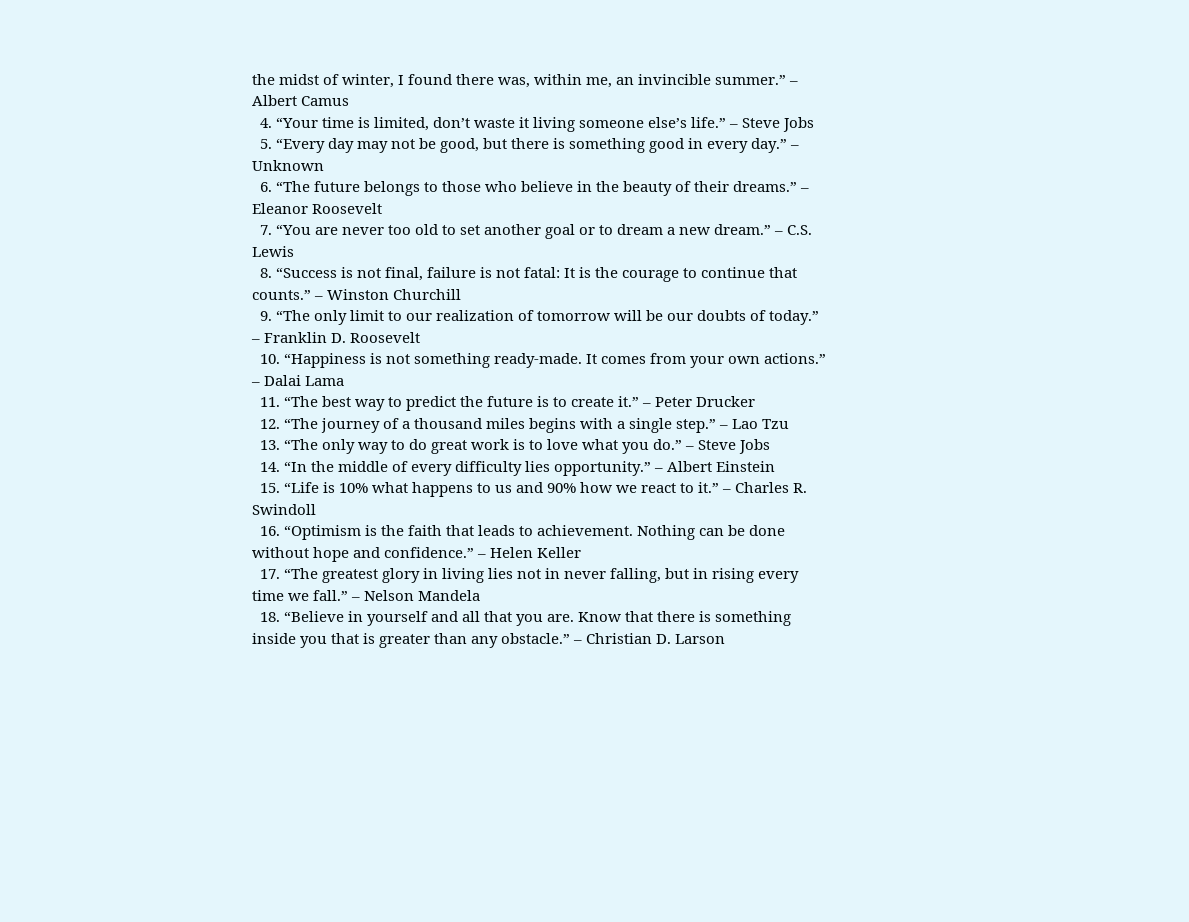the midst of winter, I found there was, within me, an invincible summer.” – Albert Camus
  4. “Your time is limited, don’t waste it living someone else’s life.” – Steve Jobs
  5. “Every day may not be good, but there is something good in every day.” – Unknown
  6. “The future belongs to those who believe in the beauty of their dreams.” – Eleanor Roosevelt
  7. “You are never too old to set another goal or to dream a new dream.” – C.S. Lewis
  8. “Success is not final, failure is not fatal: It is the courage to continue that counts.” – Winston Churchill
  9. “The only limit to our realization of tomorrow will be our doubts of today.” – Franklin D. Roosevelt
  10. “Happiness is not something ready-made. It comes from your own actions.” – Dalai Lama
  11. “The best way to predict the future is to create it.” – Peter Drucker
  12. “The journey of a thousand miles begins with a single step.” – Lao Tzu
  13. “The only way to do great work is to love what you do.” – Steve Jobs
  14. “In the middle of every difficulty lies opportunity.” – Albert Einstein
  15. “Life is 10% what happens to us and 90% how we react to it.” – Charles R. Swindoll
  16. “Optimism is the faith that leads to achievement. Nothing can be done without hope and confidence.” – Helen Keller
  17. “The greatest glory in living lies not in never falling, but in rising every time we fall.” – Nelson Mandela
  18. “Believe in yourself and all that you are. Know that there is something inside you that is greater than any obstacle.” – Christian D. Larson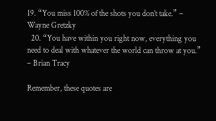19. “You miss 100% of the shots you don’t take.” – Wayne Gretzky
  20. “You have within you right now, everything you need to deal with whatever the world can throw at you.” – Brian Tracy

Remember, these quotes are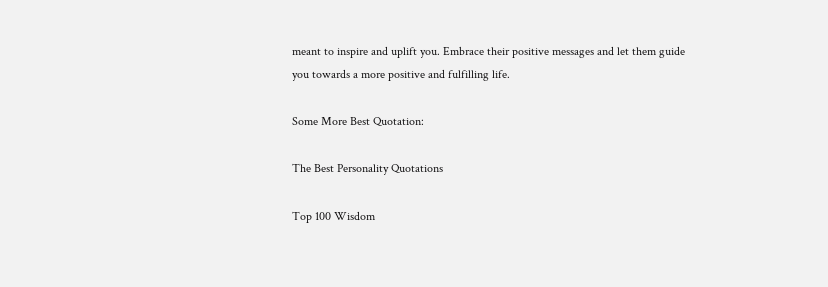meant to inspire and uplift you. Embrace their positive messages and let them guide you towards a more positive and fulfilling life.

Some More Best Quotation:

The Best Personality Quotations

Top 100 Wisdom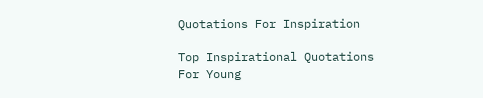Quotations For Inspiration

Top Inspirational Quotations For Young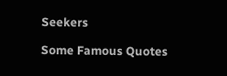Seekers

Some Famous Quotes